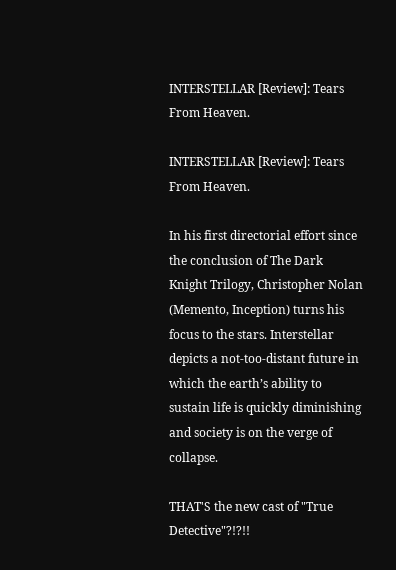INTERSTELLAR [Review]: Tears From Heaven.

INTERSTELLAR [Review]: Tears From Heaven.

In his first directorial effort since the conclusion of The Dark Knight Trilogy, Christopher Nolan (Memento, Inception) turns his focus to the stars. Interstellar depicts a not-too-distant future in which the earth’s ability to sustain life is quickly diminishing and society is on the verge of collapse.

THAT'S the new cast of "True Detective"?!?!!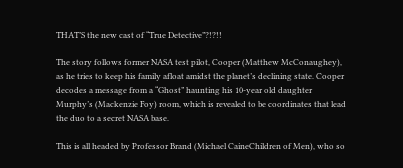THAT’S the new cast of “True Detective”?!?!!

The story follows former NASA test pilot, Cooper (Matthew McConaughey), as he tries to keep his family afloat amidst the planet’s declining state. Cooper decodes a message from a “Ghost” haunting his 10-year old daughter Murphy’s (Mackenzie Foy) room, which is revealed to be coordinates that lead the duo to a secret NASA base.

This is all headed by Professor Brand (Michael CaineChildren of Men), who so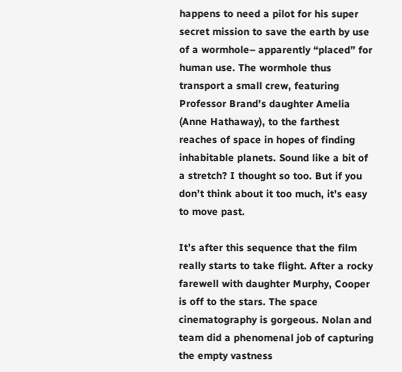happens to need a pilot for his super secret mission to save the earth by use of a wormhole– apparently “placed” for human use. The wormhole thus transport a small crew, featuring Professor Brand’s daughter Amelia (Anne Hathaway), to the farthest reaches of space in hopes of finding inhabitable planets. Sound like a bit of a stretch? I thought so too. But if you don’t think about it too much, it’s easy to move past.

It’s after this sequence that the film really starts to take flight. After a rocky farewell with daughter Murphy, Cooper is off to the stars. The space cinematography is gorgeous. Nolan and team did a phenomenal job of capturing the empty vastness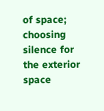of space; choosing silence for the exterior space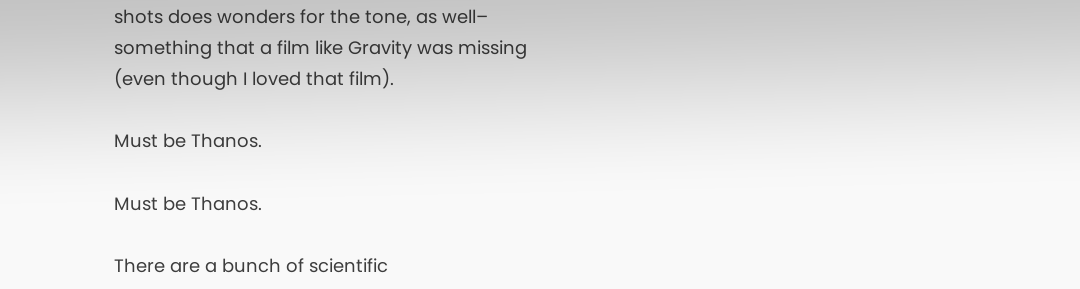shots does wonders for the tone, as well– something that a film like Gravity was missing (even though I loved that film).

Must be Thanos.

Must be Thanos.

There are a bunch of scientific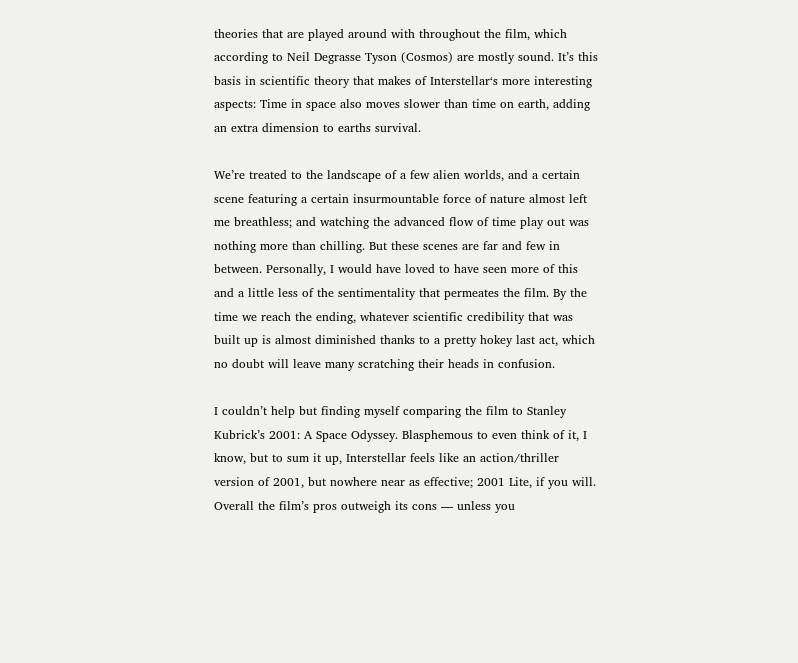theories that are played around with throughout the film, which according to Neil Degrasse Tyson (Cosmos) are mostly sound. It’s this basis in scientific theory that makes of Interstellar‘s more interesting aspects: Time in space also moves slower than time on earth, adding an extra dimension to earths survival.

We’re treated to the landscape of a few alien worlds, and a certain scene featuring a certain insurmountable force of nature almost left me breathless; and watching the advanced flow of time play out was nothing more than chilling. But these scenes are far and few in between. Personally, I would have loved to have seen more of this and a little less of the sentimentality that permeates the film. By the time we reach the ending, whatever scientific credibility that was built up is almost diminished thanks to a pretty hokey last act, which no doubt will leave many scratching their heads in confusion.

I couldn’t help but finding myself comparing the film to Stanley Kubrick’s 2001: A Space Odyssey. Blasphemous to even think of it, I know, but to sum it up, Interstellar feels like an action/thriller version of 2001, but nowhere near as effective; 2001 Lite, if you will. Overall the film’s pros outweigh its cons — unless you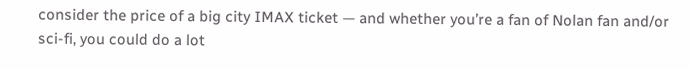consider the price of a big city IMAX ticket — and whether you’re a fan of Nolan fan and/or sci-fi, you could do a lot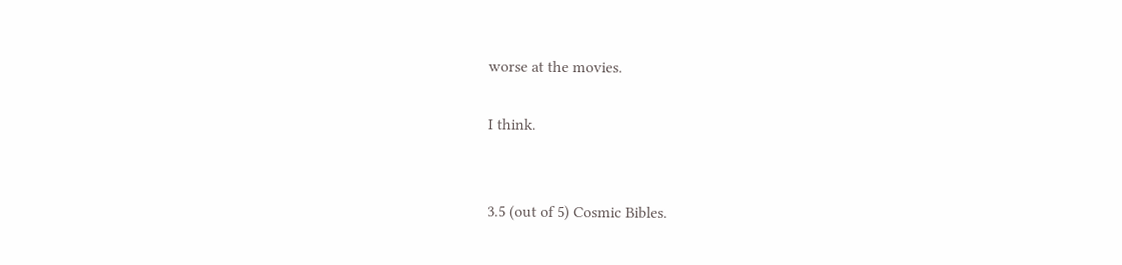worse at the movies.

I think.


3.5 (out of 5) Cosmic Bibles.